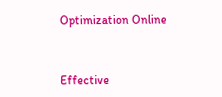Optimization Online


Effective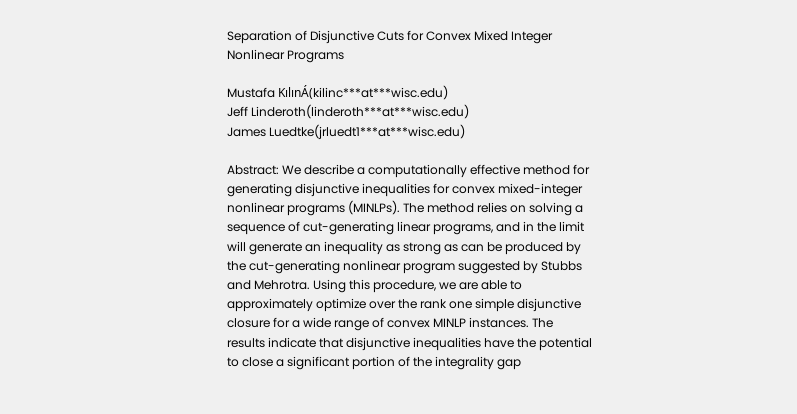Separation of Disjunctive Cuts for Convex Mixed Integer Nonlinear Programs

Mustafa KılınÁ(kilinc***at***wisc.edu)
Jeff Linderoth(linderoth***at***wisc.edu)
James Luedtke(jrluedt1***at***wisc.edu)

Abstract: We describe a computationally effective method for generating disjunctive inequalities for convex mixed-integer nonlinear programs (MINLPs). The method relies on solving a sequence of cut-generating linear programs, and in the limit will generate an inequality as strong as can be produced by the cut-generating nonlinear program suggested by Stubbs and Mehrotra. Using this procedure, we are able to approximately optimize over the rank one simple disjunctive closure for a wide range of convex MINLP instances. The results indicate that disjunctive inequalities have the potential to close a significant portion of the integrality gap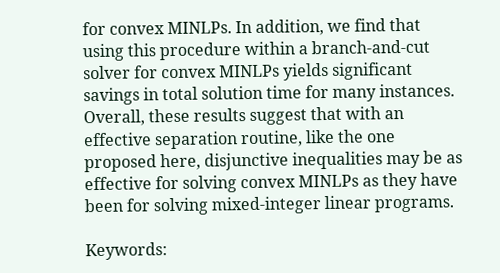for convex MINLPs. In addition, we find that using this procedure within a branch-and-cut solver for convex MINLPs yields significant savings in total solution time for many instances. Overall, these results suggest that with an effective separation routine, like the one proposed here, disjunctive inequalities may be as effective for solving convex MINLPs as they have been for solving mixed-integer linear programs.

Keywords: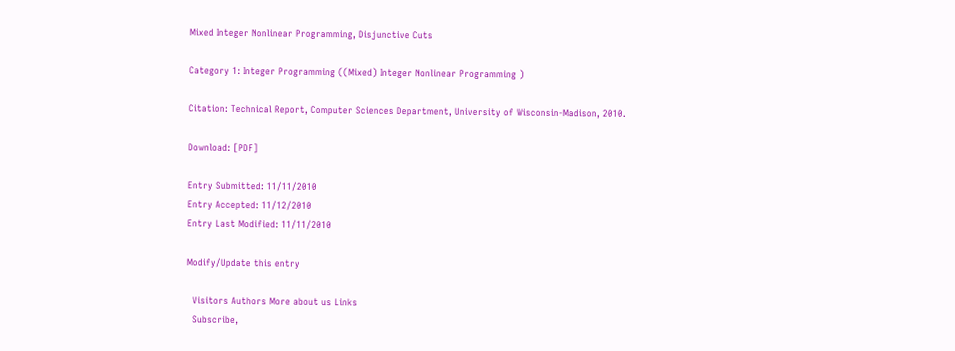Mixed Integer Nonlinear Programming, Disjunctive Cuts

Category 1: Integer Programming ((Mixed) Integer Nonlinear Programming )

Citation: Technical Report, Computer Sciences Department, University of Wisconsin-Madison, 2010.

Download: [PDF]

Entry Submitted: 11/11/2010
Entry Accepted: 11/12/2010
Entry Last Modified: 11/11/2010

Modify/Update this entry

  Visitors Authors More about us Links
  Subscribe,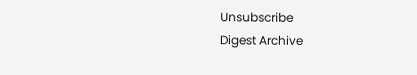Unsubscribe
Digest Archive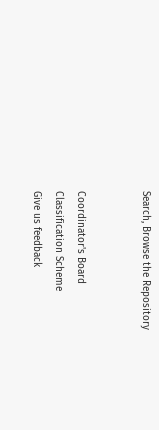Search, Browse the Repository


Coordinator's Board
Classification Scheme
Give us feedback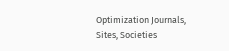Optimization Journals, Sites, Societies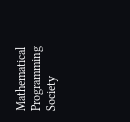Mathematical Programming Society